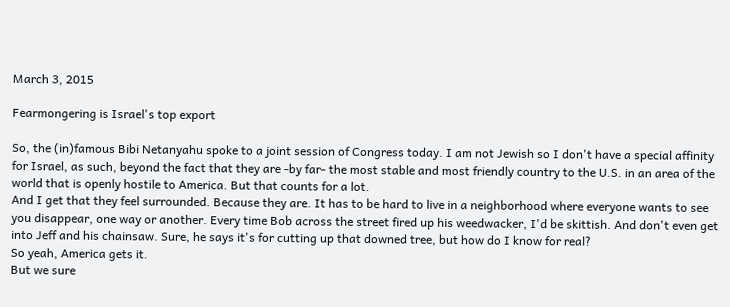March 3, 2015

Fearmongering is Israel's top export

So, the (in)famous Bibi Netanyahu spoke to a joint session of Congress today. I am not Jewish so I don't have a special affinity for Israel, as such, beyond the fact that they are -by far- the most stable and most friendly country to the U.S. in an area of the world that is openly hostile to America. But that counts for a lot.
And I get that they feel surrounded. Because they are. It has to be hard to live in a neighborhood where everyone wants to see you disappear, one way or another. Every time Bob across the street fired up his weedwacker, I'd be skittish. And don't even get into Jeff and his chainsaw. Sure, he says it's for cutting up that downed tree, but how do I know for real?
So yeah, America gets it.
But we sure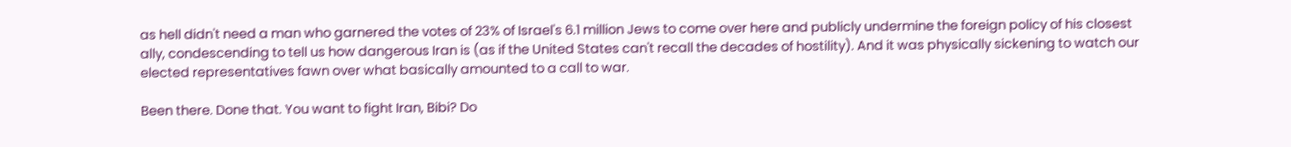as hell didn't need a man who garnered the votes of 23% of Israel's 6.1 million Jews to come over here and publicly undermine the foreign policy of his closest ally, condescending to tell us how dangerous Iran is (as if the United States can't recall the decades of hostility). And it was physically sickening to watch our elected representatives fawn over what basically amounted to a call to war.

Been there. Done that. You want to fight Iran, Bibi? Do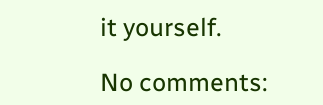it yourself.

No comments: